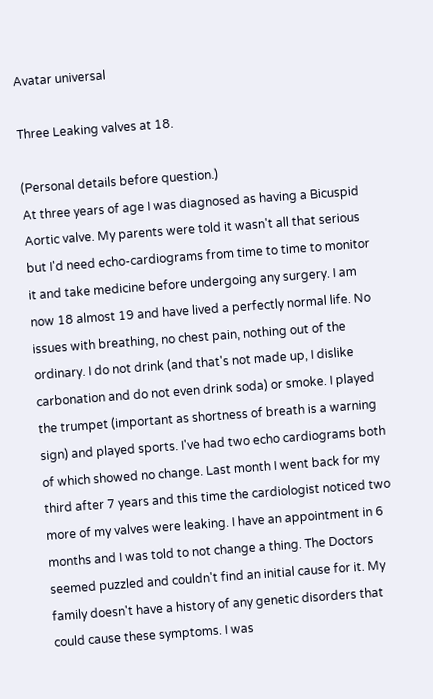Avatar universal

Three Leaking valves at 18.

(Personal details before question.)
At three years of age I was diagnosed as having a Bicuspid Aortic valve. My parents were told it wasn't all that serious but I'd need echo-cardiograms from time to time to monitor it and take medicine before undergoing any surgery. I am now 18 almost 19 and have lived a perfectly normal life. No issues with breathing, no chest pain, nothing out of the ordinary. I do not drink (and that's not made up, I dislike carbonation and do not even drink soda) or smoke. I played the trumpet (important as shortness of breath is a warning sign) and played sports. I've had two echo cardiograms both of which showed no change. Last month I went back for my third after 7 years and this time the cardiologist noticed two more of my valves were leaking. I have an appointment in 6 months and I was told to not change a thing. The Doctors seemed puzzled and couldn't find an initial cause for it. My family doesn't have a history of any genetic disorders that could cause these symptoms. I was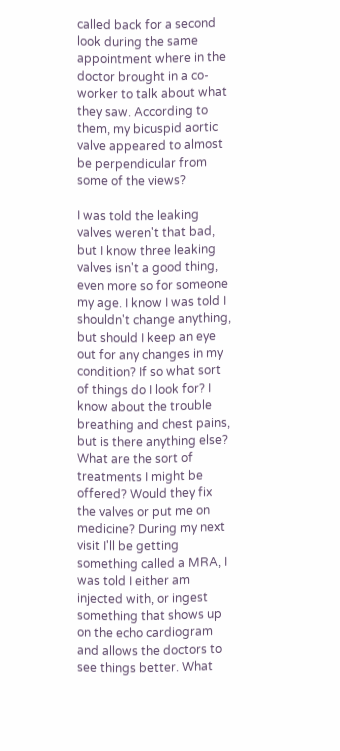called back for a second look during the same appointment where in the doctor brought in a co-worker to talk about what they saw. According to them, my bicuspid aortic valve appeared to almost be perpendicular from some of the views?

I was told the leaking valves weren't that bad, but I know three leaking valves isn't a good thing, even more so for someone my age. I know I was told I shouldn't change anything, but should I keep an eye out for any changes in my condition? If so what sort of things do I look for? I know about the trouble breathing and chest pains, but is there anything else? What are the sort of treatments I might be offered? Would they fix the valves or put me on medicine? During my next visit I'll be getting something called a MRA, I was told I either am injected with, or ingest something that shows up on the echo cardiogram and allows the doctors to see things better. What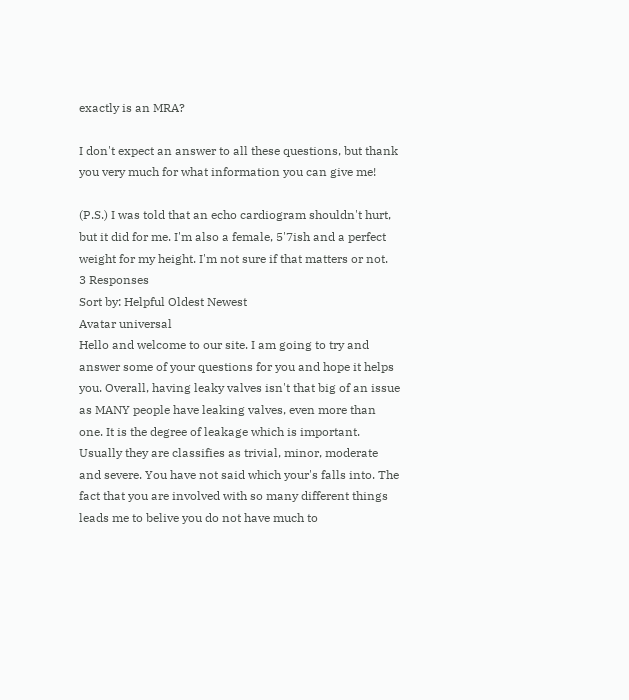exactly is an MRA?

I don't expect an answer to all these questions, but thank you very much for what information you can give me!

(P.S.) I was told that an echo cardiogram shouldn't hurt, but it did for me. I'm also a female, 5'7ish and a perfect weight for my height. I'm not sure if that matters or not.
3 Responses
Sort by: Helpful Oldest Newest
Avatar universal
Hello and welcome to our site. I am going to try and answer some of your questions for you and hope it helps you. Overall, having leaky valves isn't that big of an issue as MANY people have leaking valves, even more than one. It is the degree of leakage which is important. Usually they are classifies as trivial, minor, moderate and severe. You have not said which your's falls into. The fact that you are involved with so many different things leads me to belive you do not have much to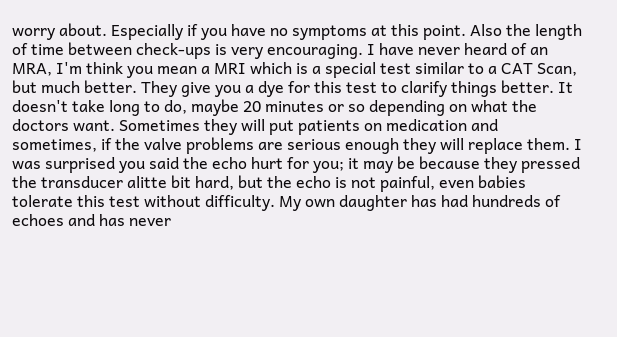worry about. Especially if you have no symptoms at this point. Also the length of time between check-ups is very encouraging. I have never heard of an MRA, I'm think you mean a MRI which is a special test similar to a CAT Scan, but much better. They give you a dye for this test to clarify things better. It doesn't take long to do, maybe 20 minutes or so depending on what the doctors want. Sometimes they will put patients on medication and sometimes, if the valve problems are serious enough they will replace them. I was surprised you said the echo hurt for you; it may be because they pressed the transducer alitte bit hard, but the echo is not painful, even babies tolerate this test without difficulty. My own daughter has had hundreds of echoes and has never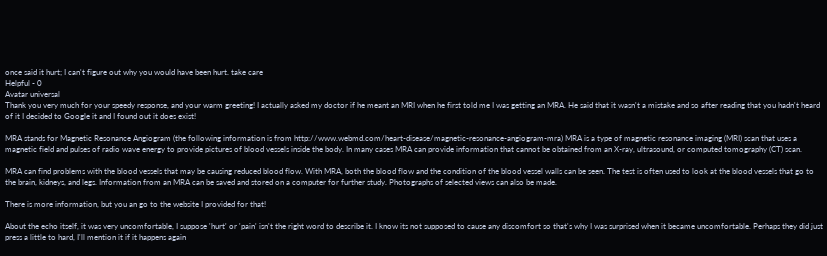once said it hurt; I can't figure out why you would have been hurt. take care
Helpful - 0
Avatar universal
Thank you very much for your speedy response, and your warm greeting! I actually asked my doctor if he meant an MRI when he first told me I was getting an MRA. He said that it wasn't a mistake and so after reading that you hadn't heard of it I decided to Google it and I found out it does exist!

MRA stands for Magnetic Resonance Angiogram (the following information is from http://www.webmd.com/heart-disease/magnetic-resonance-angiogram-mra) MRA is a type of magnetic resonance imaging (MRI) scan that uses a magnetic field and pulses of radio wave energy to provide pictures of blood vessels inside the body. In many cases MRA can provide information that cannot be obtained from an X-ray, ultrasound, or computed tomography (CT) scan.

MRA can find problems with the blood vessels that may be causing reduced blood flow. With MRA, both the blood flow and the condition of the blood vessel walls can be seen. The test is often used to look at the blood vessels that go to the brain, kidneys, and legs. Information from an MRA can be saved and stored on a computer for further study. Photographs of selected views can also be made.

There is more information, but you an go to the website I provided for that!

About the echo itself, it was very uncomfortable, I suppose 'hurt' or 'pain' isn't the right word to describe it. I know its not supposed to cause any discomfort so that's why I was surprised when it became uncomfortable. Perhaps they did just press a little to hard, I'll mention it if it happens again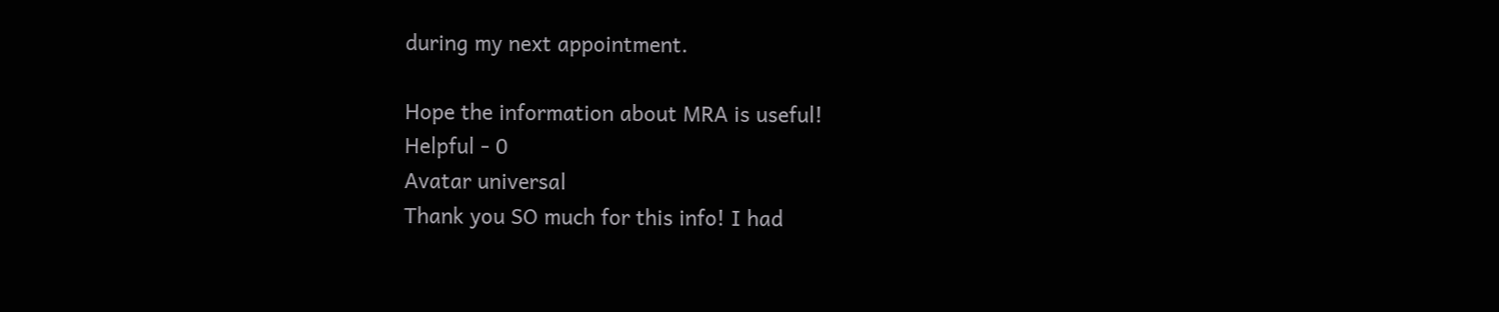during my next appointment.

Hope the information about MRA is useful!
Helpful - 0
Avatar universal
Thank you SO much for this info! I had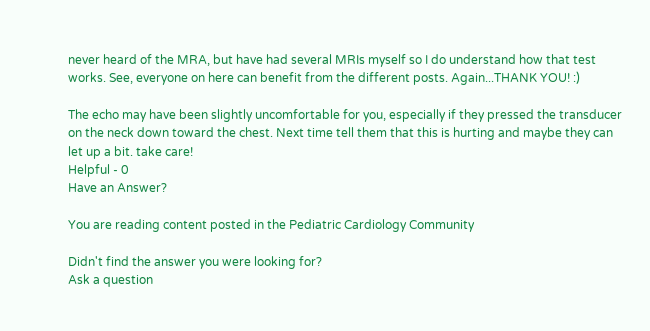never heard of the MRA, but have had several MRIs myself so I do understand how that test works. See, everyone on here can benefit from the different posts. Again...THANK YOU! :)

The echo may have been slightly uncomfortable for you, especially if they pressed the transducer on the neck down toward the chest. Next time tell them that this is hurting and maybe they can let up a bit. take care!
Helpful - 0
Have an Answer?

You are reading content posted in the Pediatric Cardiology Community

Didn't find the answer you were looking for?
Ask a question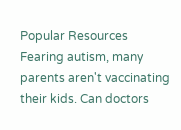Popular Resources
Fearing autism, many parents aren't vaccinating their kids. Can doctors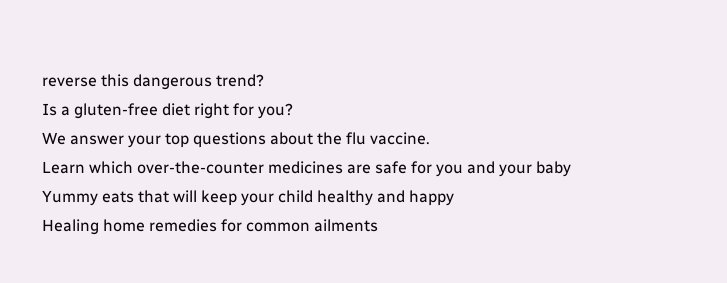reverse this dangerous trend?
Is a gluten-free diet right for you?
We answer your top questions about the flu vaccine.
Learn which over-the-counter medicines are safe for you and your baby
Yummy eats that will keep your child healthy and happy
Healing home remedies for common ailments